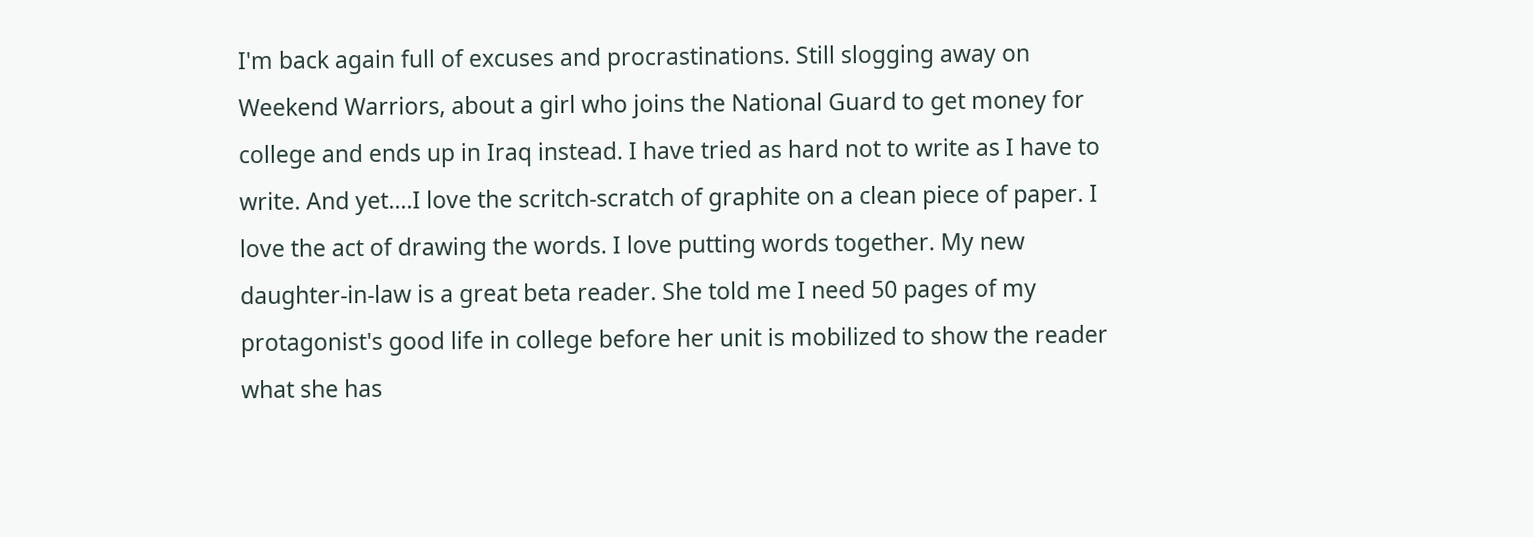I'm back again full of excuses and procrastinations. Still slogging away on Weekend Warriors, about a girl who joins the National Guard to get money for college and ends up in Iraq instead. I have tried as hard not to write as I have to write. And yet....I love the scritch-scratch of graphite on a clean piece of paper. I love the act of drawing the words. I love putting words together. My new daughter-in-law is a great beta reader. She told me I need 50 pages of my protagonist's good life in college before her unit is mobilized to show the reader what she has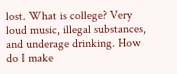lost. What is college? Very loud music, illegal substances, and underage drinking. How do I make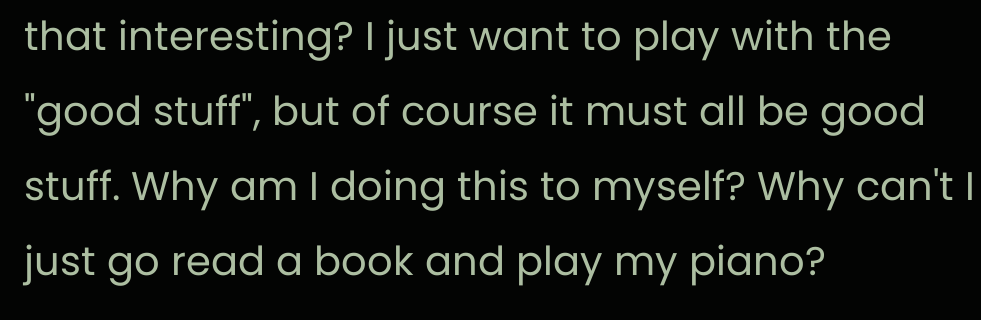that interesting? I just want to play with the "good stuff", but of course it must all be good stuff. Why am I doing this to myself? Why can't I just go read a book and play my piano?